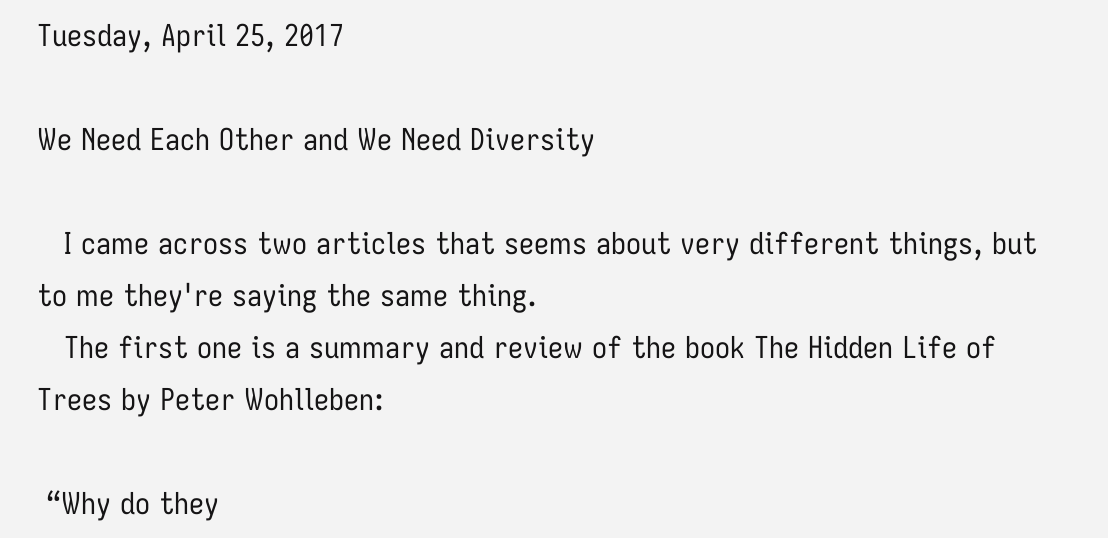Tuesday, April 25, 2017

We Need Each Other and We Need Diversity

   I came across two articles that seems about very different things, but to me they're saying the same thing.
   The first one is a summary and review of the book The Hidden Life of Trees by Peter Wohlleben:

 “Why do they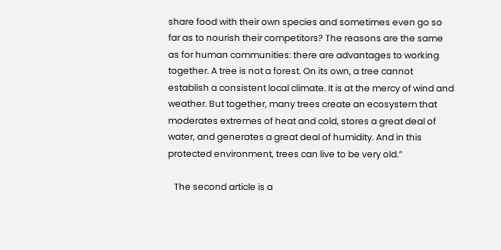share food with their own species and sometimes even go so far as to nourish their competitors? The reasons are the same as for human communities: there are advantages to working together. A tree is not a forest. On its own, a tree cannot establish a consistent local climate. It is at the mercy of wind and weather. But together, many trees create an ecosystem that moderates extremes of heat and cold, stores a great deal of water, and generates a great deal of humidity. And in this protected environment, trees can live to be very old.”

   The second article is a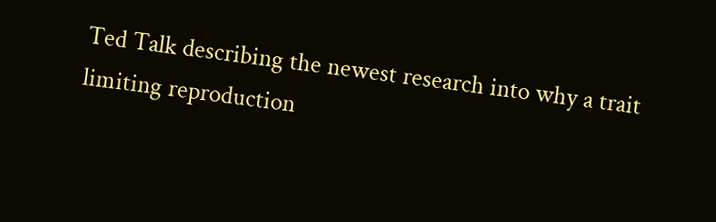Ted Talk describing the newest research into why a trait limiting reproduction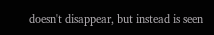doesn't disappear, but instead is seen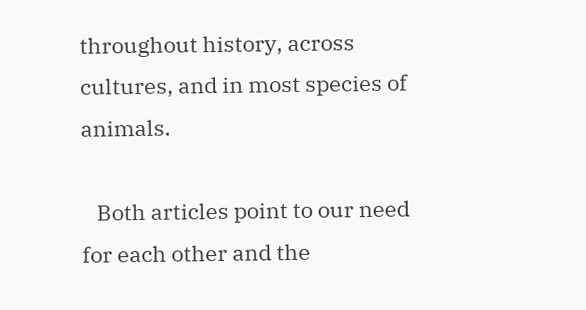throughout history, across cultures, and in most species of animals.

   Both articles point to our need for each other and the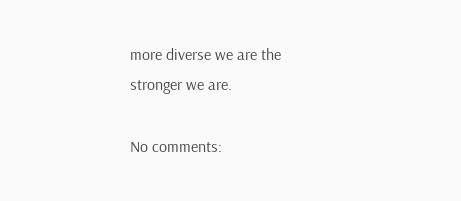more diverse we are the stronger we are.

No comments: